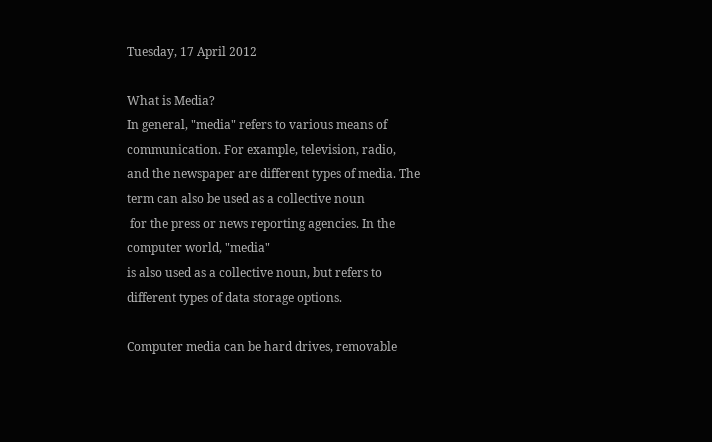Tuesday, 17 April 2012

What is Media?
In general, "media" refers to various means of communication. For example, television, radio,
and the newspaper are different types of media. The term can also be used as a collective noun
 for the press or news reporting agencies. In the computer world, "media"
is also used as a collective noun, but refers to different types of data storage options.

Computer media can be hard drives, removable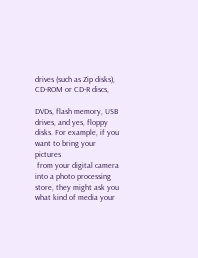drives (such as Zip disks), CD-ROM or CD-R discs,

DVDs, flash memory, USB drives, and yes, floppy disks. For example, if you want to bring your pictures
 from your digital camera into a photo processing store, they might ask you what kind of media your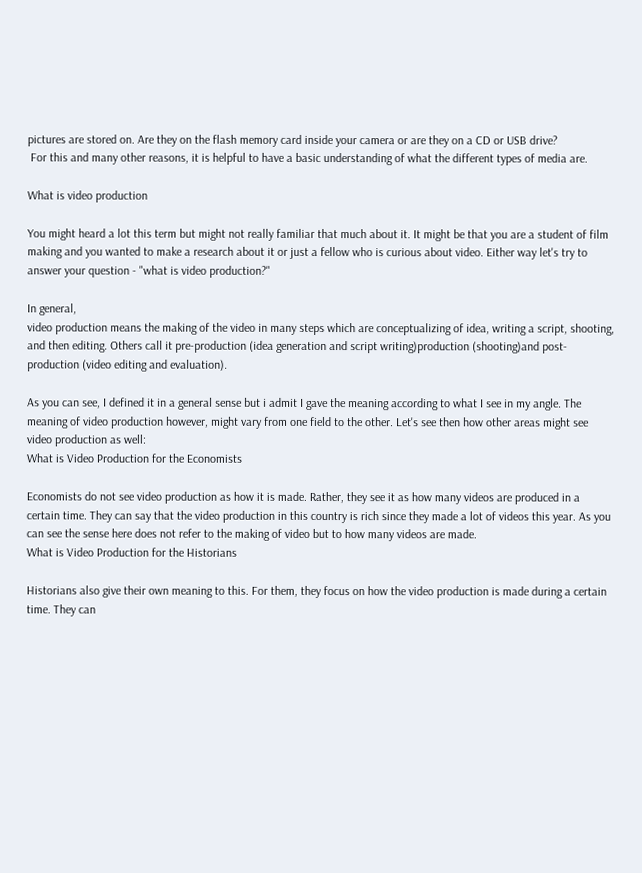pictures are stored on. Are they on the flash memory card inside your camera or are they on a CD or USB drive?
 For this and many other reasons, it is helpful to have a basic understanding of what the different types of media are.

What is video production

You might heard a lot this term but might not really familiar that much about it. It might be that you are a student of film making and you wanted to make a research about it or just a fellow who is curious about video. Either way let's try to answer your question - "what is video production?"

In general,
video production means the making of the video in many steps which are conceptualizing of idea, writing a script, shooting, and then editing. Others call it pre-production (idea generation and script writing)production (shooting)and post-production (video editing and evaluation).

As you can see, I defined it in a general sense but i admit I gave the meaning according to what I see in my angle. The meaning of video production however, might vary from one field to the other. Let's see then how other areas might see video production as well:
What is Video Production for the Economists

Economists do not see video production as how it is made. Rather, they see it as how many videos are produced in a certain time. They can say that the video production in this country is rich since they made a lot of videos this year. As you can see the sense here does not refer to the making of video but to how many videos are made.
What is Video Production for the Historians

Historians also give their own meaning to this. For them, they focus on how the video production is made during a certain time. They can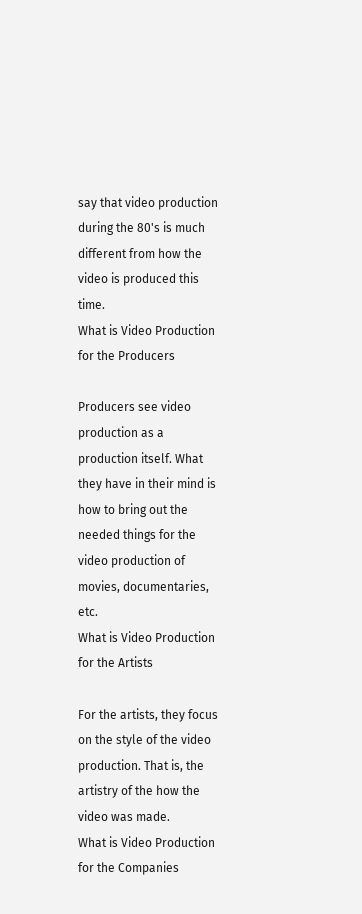say that video production during the 80's is much different from how the video is produced this time.
What is Video Production for the Producers

Producers see video production as a production itself. What they have in their mind is how to bring out the needed things for the video production of movies, documentaries, etc.
What is Video Production for the Artists

For the artists, they focus on the style of the video production. That is, the artistry of the how the video was made.
What is Video Production for the Companies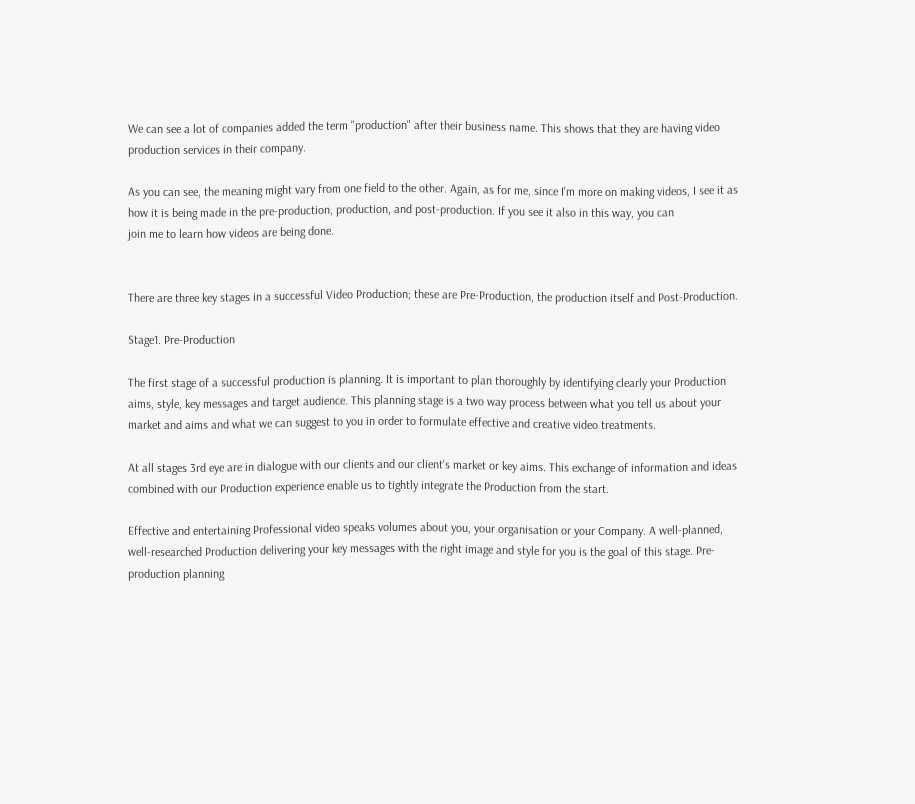We can see a lot of companies added the term "production" after their business name. This shows that they are having video production services in their company.

As you can see, the meaning might vary from one field to the other. Again, as for me, since I'm more on making videos, I see it as how it is being made in the pre-production, production, and post-production. If you see it also in this way, you can
join me to learn how videos are being done.


There are three key stages in a successful Video Production; these are Pre-Production, the production itself and Post-Production.

Stage1. Pre-Production

The first stage of a successful production is planning. It is important to plan thoroughly by identifying clearly your Production aims, style, key messages and target audience. This planning stage is a two way process between what you tell us about your market and aims and what we can suggest to you in order to formulate effective and creative video treatments.

At all stages 3rd eye are in dialogue with our clients and our client's market or key aims. This exchange of information and ideas combined with our Production experience enable us to tightly integrate the Production from the start.

Effective and entertaining Professional video speaks volumes about you, your organisation or your Company. A well-planned, well-researched Production delivering your key messages with the right image and style for you is the goal of this stage. Pre-production planning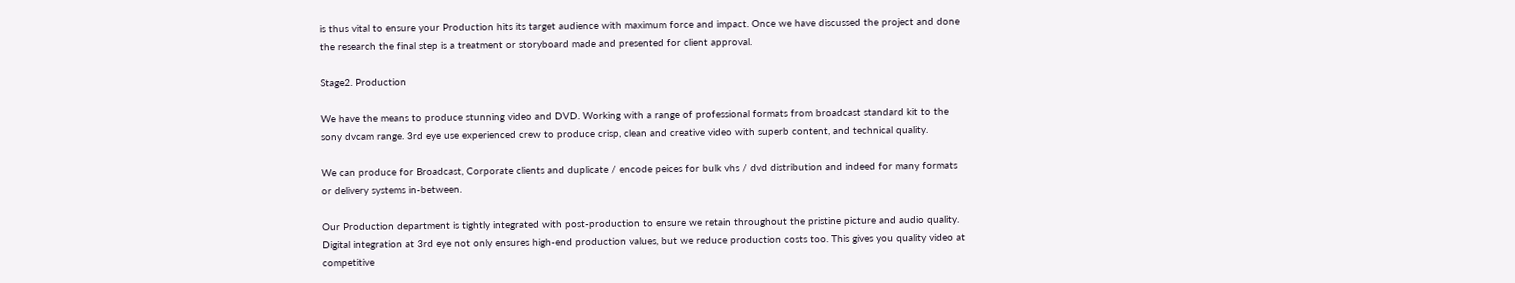is thus vital to ensure your Production hits its target audience with maximum force and impact. Once we have discussed the project and done the research the final step is a treatment or storyboard made and presented for client approval.

Stage2. Production

We have the means to produce stunning video and DVD. Working with a range of professional formats from broadcast standard kit to the sony dvcam range. 3rd eye use experienced crew to produce crisp, clean and creative video with superb content, and technical quality.

We can produce for Broadcast, Corporate clients and duplicate / encode peices for bulk vhs / dvd distribution and indeed for many formats or delivery systems in-between.

Our Production department is tightly integrated with post-production to ensure we retain throughout the pristine picture and audio quality. Digital integration at 3rd eye not only ensures high-end production values, but we reduce production costs too. This gives you quality video at competitive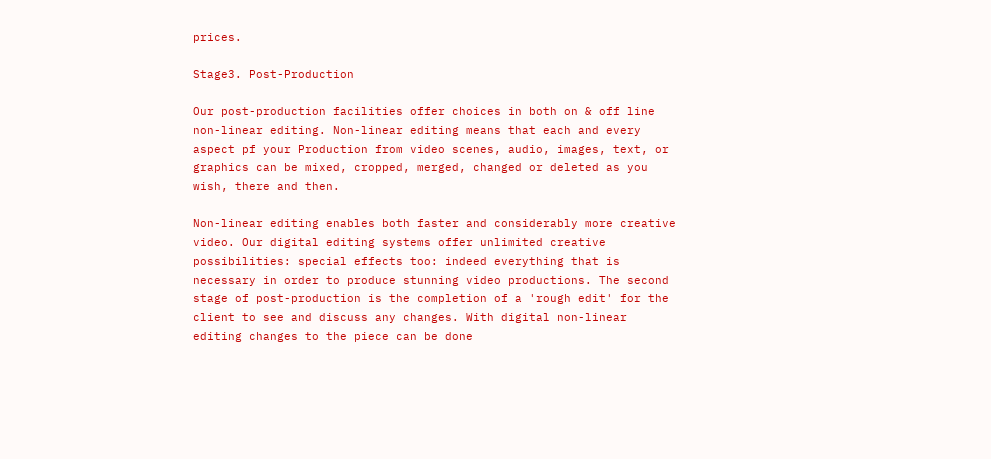prices.

Stage3. Post-Production

Our post-production facilities offer choices in both on & off line non-linear editing. Non-linear editing means that each and every aspect pf your Production from video scenes, audio, images, text, or graphics can be mixed, cropped, merged, changed or deleted as you wish, there and then.

Non-linear editing enables both faster and considerably more creative video. Our digital editing systems offer unlimited creative possibilities: special effects too: indeed everything that is necessary in order to produce stunning video productions. The second stage of post-production is the completion of a 'rough edit' for the client to see and discuss any changes. With digital non-linear editing changes to the piece can be done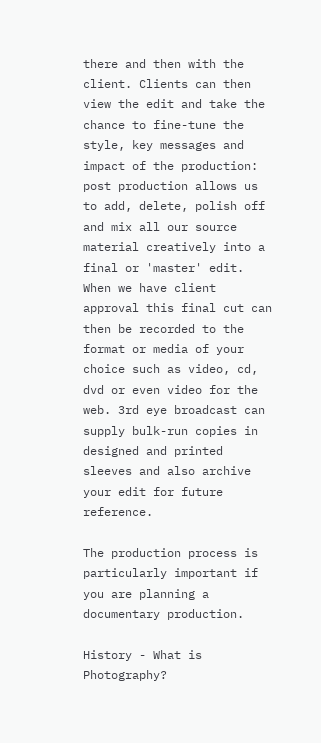there and then with the client. Clients can then view the edit and take the chance to fine-tune the style, key messages and impact of the production: post production allows us to add, delete, polish off and mix all our source material creatively into a final or 'master' edit. When we have client approval this final cut can then be recorded to the format or media of your choice such as video, cd, dvd or even video for the web. 3rd eye broadcast can supply bulk-run copies in designed and printed sleeves and also archive your edit for future reference.

The production process is particularly important if you are planning a documentary production.

History - What is Photography?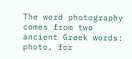The word photography comes from two ancient Greek words: photo, for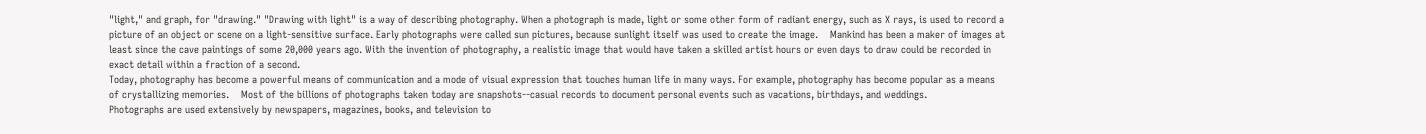"light," and graph, for "drawing." "Drawing with light" is a way of describing photography. When a photograph is made, light or some other form of radiant energy, such as X rays, is used to record a picture of an object or scene on a light-sensitive surface. Early photographs were called sun pictures, because sunlight itself was used to create the image.    Mankind has been a maker of images at least since the cave paintings of some 20,000 years ago. With the invention of photography, a realistic image that would have taken a skilled artist hours or even days to draw could be recorded in exact detail within a fraction of a second.
Today, photography has become a powerful means of communication and a mode of visual expression that touches human life in many ways. For example, photography has become popular as a means of crystallizing memories.    Most of the billions of photographs taken today are snapshots--casual records to document personal events such as vacations, birthdays, and weddings.
Photographs are used extensively by newspapers, magazines, books, and television to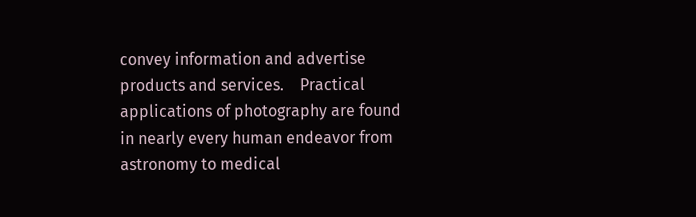convey information and advertise products and services.    Practical applications of photography are found in nearly every human endeavor from astronomy to medical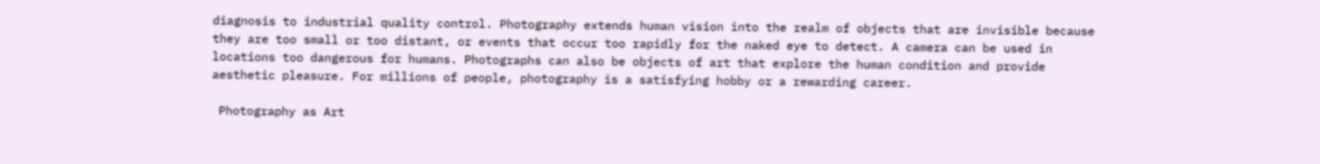diagnosis to industrial quality control. Photography extends human vision into the realm of objects that are invisible because they are too small or too distant, or events that occur too rapidly for the naked eye to detect. A camera can be used in locations too dangerous for humans. Photographs can also be objects of art that explore the human condition and provide aesthetic pleasure. For millions of people, photography is a satisfying hobby or a rewarding career.

 Photography as Art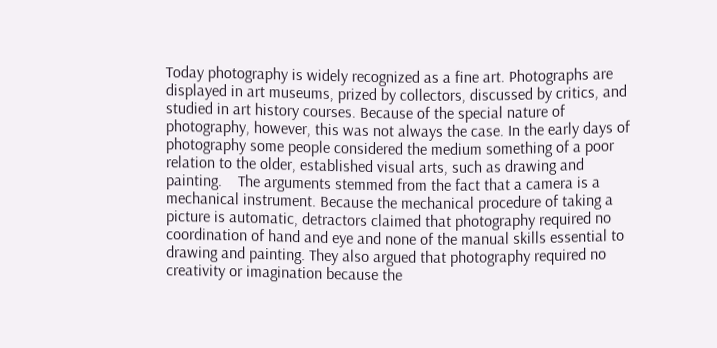Today photography is widely recognized as a fine art. Photographs are displayed in art museums, prized by collectors, discussed by critics, and studied in art history courses. Because of the special nature of photography, however, this was not always the case. In the early days of photography some people considered the medium something of a poor relation to the older, established visual arts, such as drawing and painting.    The arguments stemmed from the fact that a camera is a mechanical instrument. Because the mechanical procedure of taking a picture is automatic, detractors claimed that photography required no coordination of hand and eye and none of the manual skills essential to drawing and painting. They also argued that photography required no creativity or imagination because the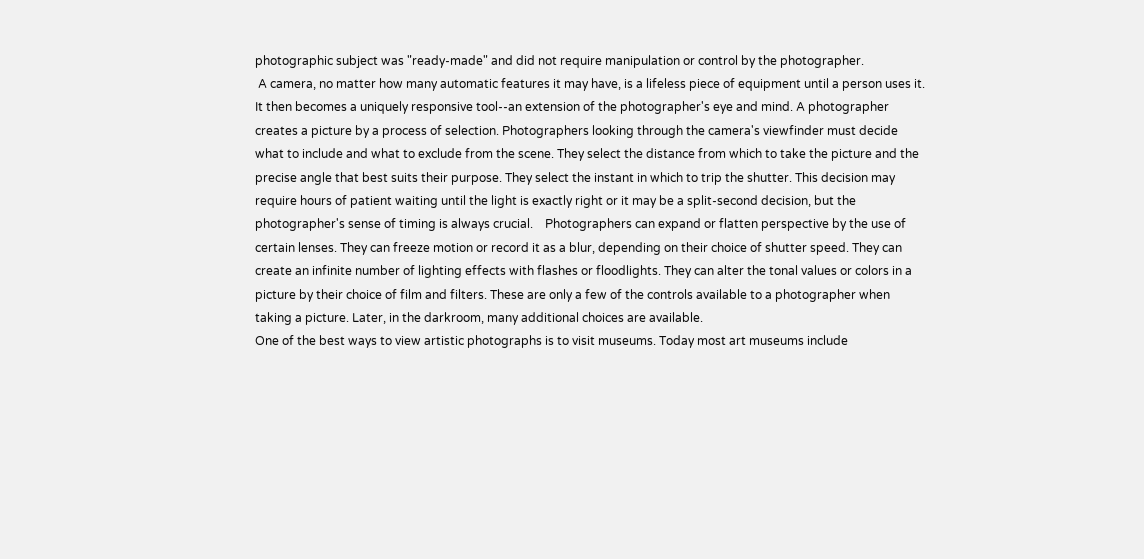photographic subject was "ready-made" and did not require manipulation or control by the photographer.
 A camera, no matter how many automatic features it may have, is a lifeless piece of equipment until a person uses it. It then becomes a uniquely responsive tool--an extension of the photographer's eye and mind. A photographer creates a picture by a process of selection. Photographers looking through the camera's viewfinder must decide what to include and what to exclude from the scene. They select the distance from which to take the picture and the precise angle that best suits their purpose. They select the instant in which to trip the shutter. This decision may require hours of patient waiting until the light is exactly right or it may be a split-second decision, but the photographer's sense of timing is always crucial.    Photographers can expand or flatten perspective by the use of certain lenses. They can freeze motion or record it as a blur, depending on their choice of shutter speed. They can create an infinite number of lighting effects with flashes or floodlights. They can alter the tonal values or colors in a picture by their choice of film and filters. These are only a few of the controls available to a photographer when taking a picture. Later, in the darkroom, many additional choices are available.
One of the best ways to view artistic photographs is to visit museums. Today most art museums include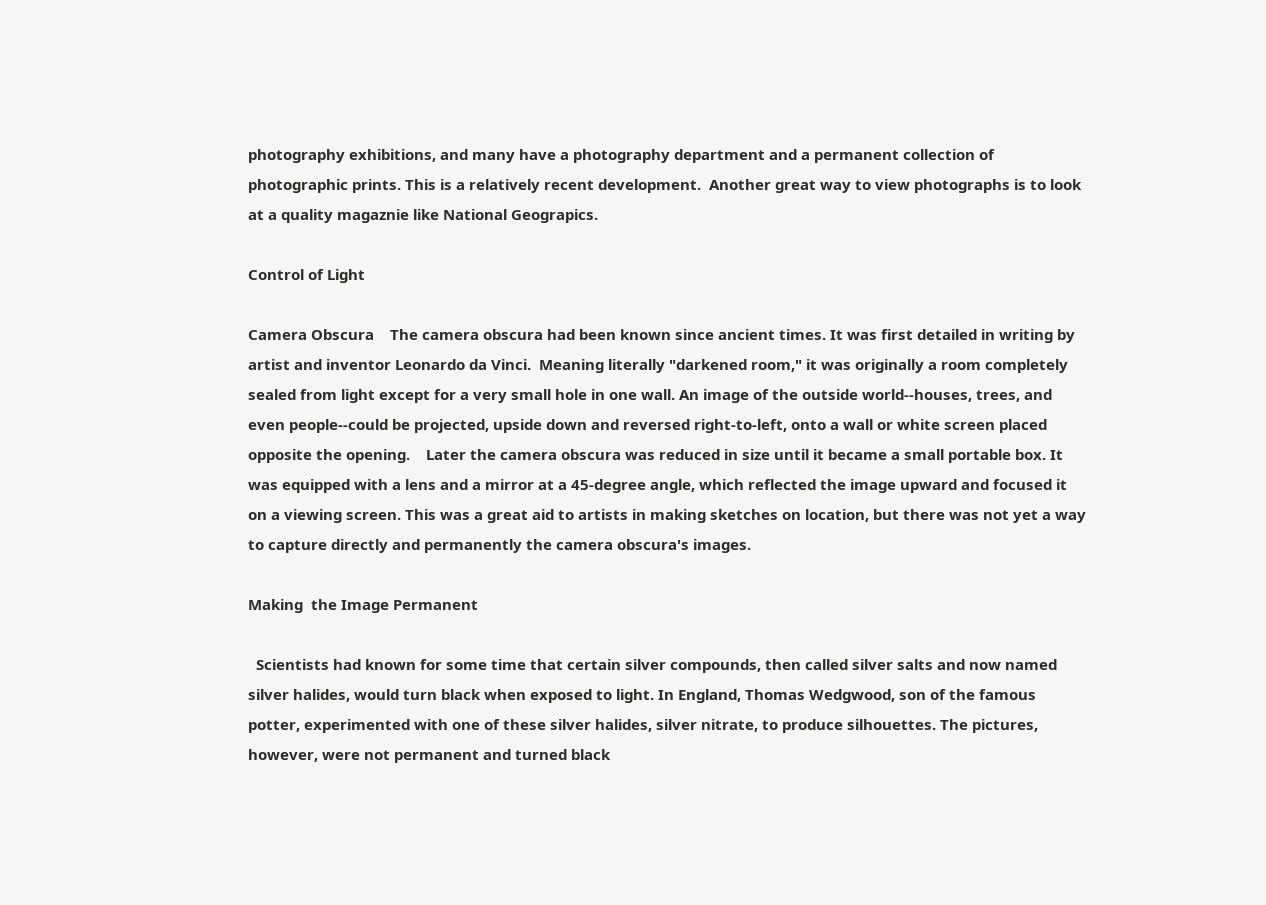photography exhibitions, and many have a photography department and a permanent collection of photographic prints. This is a relatively recent development.  Another great way to view photographs is to look at a quality magaznie like National Geograpics.

Control of Light

Camera Obscura    The camera obscura had been known since ancient times. It was first detailed in writing by artist and inventor Leonardo da Vinci.  Meaning literally "darkened room," it was originally a room completely sealed from light except for a very small hole in one wall. An image of the outside world--houses, trees, and even people--could be projected, upside down and reversed right-to-left, onto a wall or white screen placed opposite the opening.    Later the camera obscura was reduced in size until it became a small portable box. It was equipped with a lens and a mirror at a 45-degree angle, which reflected the image upward and focused it on a viewing screen. This was a great aid to artists in making sketches on location, but there was not yet a way to capture directly and permanently the camera obscura's images.

Making  the Image Permanent

  Scientists had known for some time that certain silver compounds, then called silver salts and now named silver halides, would turn black when exposed to light. In England, Thomas Wedgwood, son of the famous potter, experimented with one of these silver halides, silver nitrate, to produce silhouettes. The pictures, however, were not permanent and turned black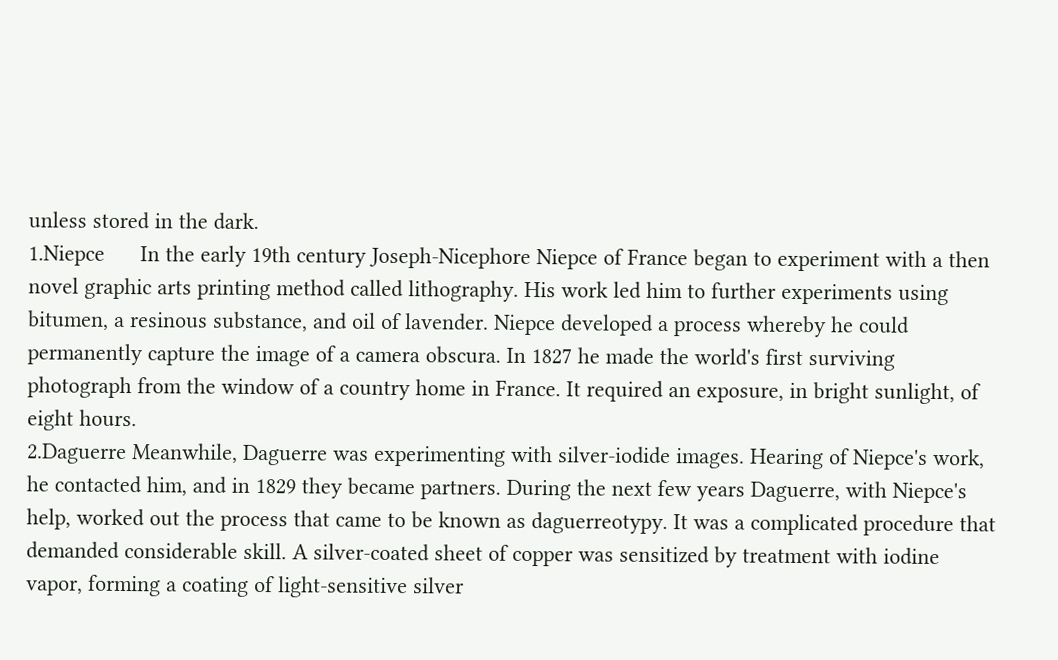unless stored in the dark.
1.Niepce      In the early 19th century Joseph-Nicephore Niepce of France began to experiment with a then novel graphic arts printing method called lithography. His work led him to further experiments using bitumen, a resinous substance, and oil of lavender. Niepce developed a process whereby he could permanently capture the image of a camera obscura. In 1827 he made the world's first surviving photograph from the window of a country home in France. It required an exposure, in bright sunlight, of eight hours.
2.Daguerre Meanwhile, Daguerre was experimenting with silver-iodide images. Hearing of Niepce's work, he contacted him, and in 1829 they became partners. During the next few years Daguerre, with Niepce's help, worked out the process that came to be known as daguerreotypy. It was a complicated procedure that demanded considerable skill. A silver-coated sheet of copper was sensitized by treatment with iodine vapor, forming a coating of light-sensitive silver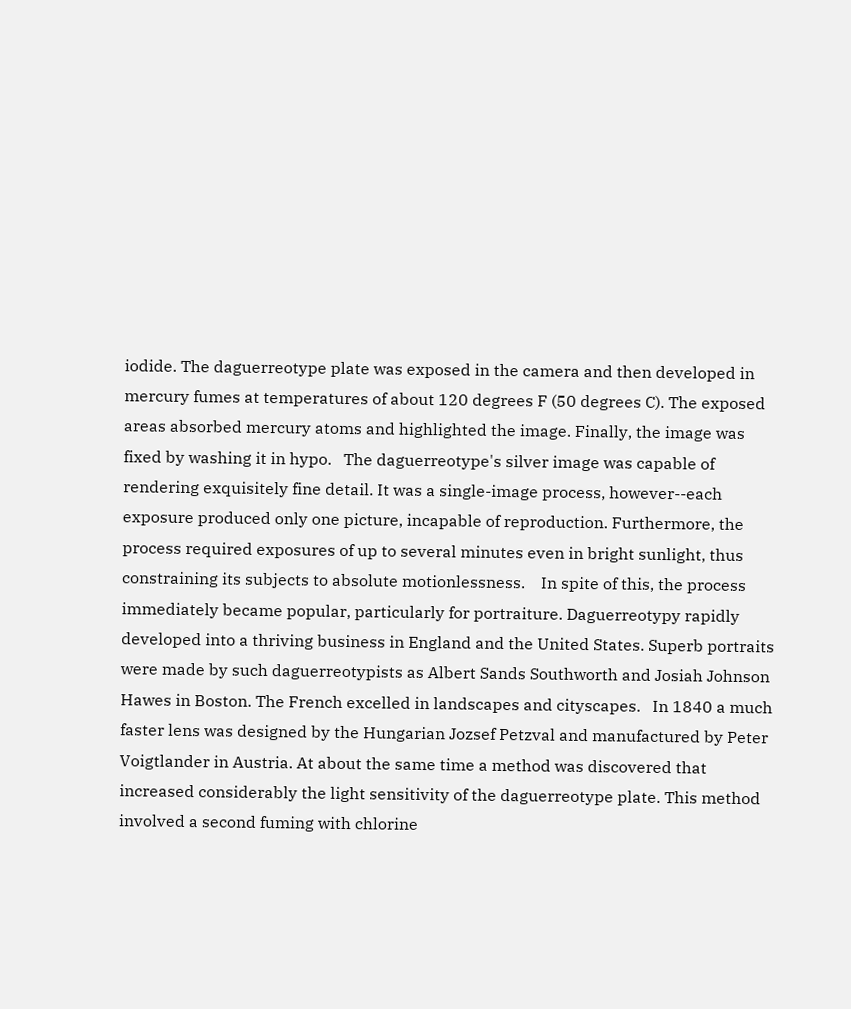iodide. The daguerreotype plate was exposed in the camera and then developed in mercury fumes at temperatures of about 120 degrees F (50 degrees C). The exposed areas absorbed mercury atoms and highlighted the image. Finally, the image was fixed by washing it in hypo.   The daguerreotype's silver image was capable of rendering exquisitely fine detail. It was a single-image process, however--each exposure produced only one picture, incapable of reproduction. Furthermore, the process required exposures of up to several minutes even in bright sunlight, thus constraining its subjects to absolute motionlessness.    In spite of this, the process immediately became popular, particularly for portraiture. Daguerreotypy rapidly developed into a thriving business in England and the United States. Superb portraits were made by such daguerreotypists as Albert Sands Southworth and Josiah Johnson Hawes in Boston. The French excelled in landscapes and cityscapes.   In 1840 a much faster lens was designed by the Hungarian Jozsef Petzval and manufactured by Peter Voigtlander in Austria. At about the same time a method was discovered that increased considerably the light sensitivity of the daguerreotype plate. This method involved a second fuming with chlorine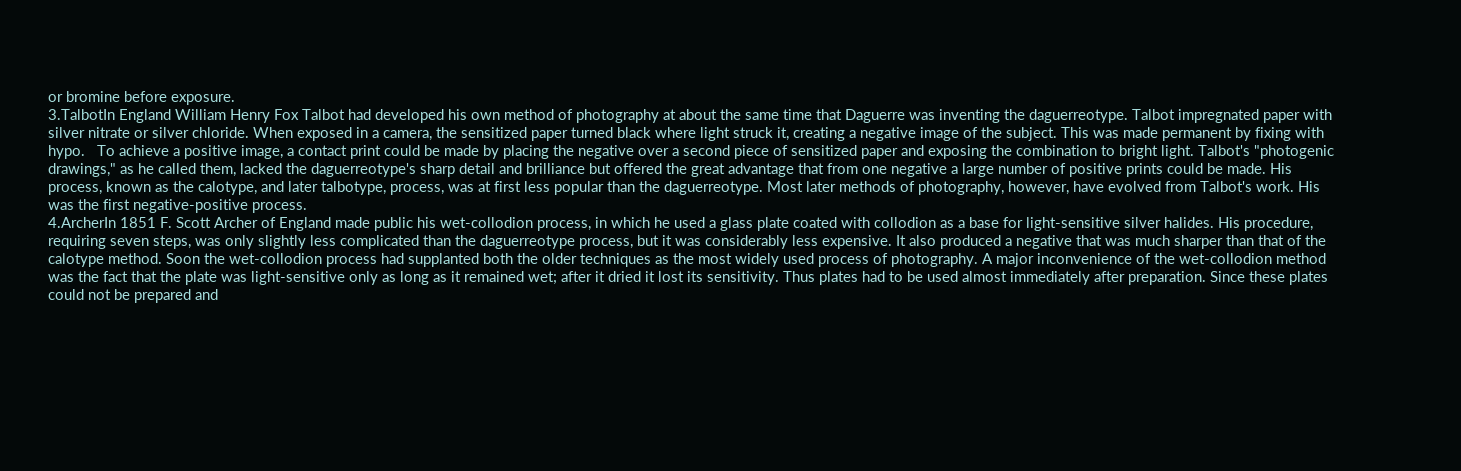or bromine before exposure.
3.TalbotIn England William Henry Fox Talbot had developed his own method of photography at about the same time that Daguerre was inventing the daguerreotype. Talbot impregnated paper with silver nitrate or silver chloride. When exposed in a camera, the sensitized paper turned black where light struck it, creating a negative image of the subject. This was made permanent by fixing with hypo.   To achieve a positive image, a contact print could be made by placing the negative over a second piece of sensitized paper and exposing the combination to bright light. Talbot's "photogenic drawings," as he called them, lacked the daguerreotype's sharp detail and brilliance but offered the great advantage that from one negative a large number of positive prints could be made. His process, known as the calotype, and later talbotype, process, was at first less popular than the daguerreotype. Most later methods of photography, however, have evolved from Talbot's work. His was the first negative-positive process.
4.ArcherIn 1851 F. Scott Archer of England made public his wet-collodion process, in which he used a glass plate coated with collodion as a base for light-sensitive silver halides. His procedure, requiring seven steps, was only slightly less complicated than the daguerreotype process, but it was considerably less expensive. It also produced a negative that was much sharper than that of the calotype method. Soon the wet-collodion process had supplanted both the older techniques as the most widely used process of photography. A major inconvenience of the wet-collodion method was the fact that the plate was light-sensitive only as long as it remained wet; after it dried it lost its sensitivity. Thus plates had to be used almost immediately after preparation. Since these plates could not be prepared and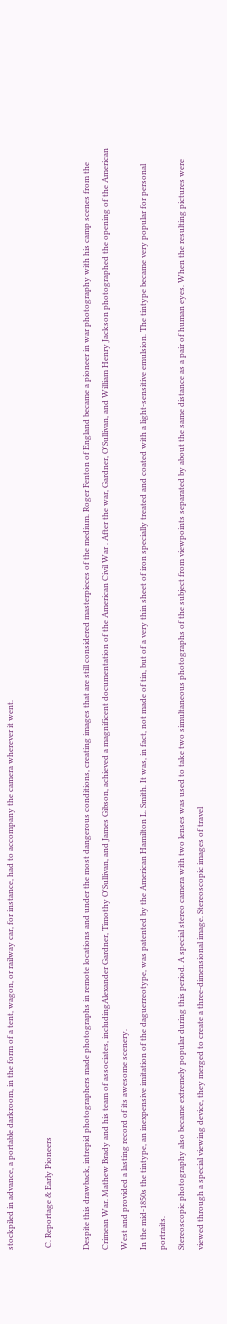stockpiled in advance, a portable darkroom, in the form of a tent, wagon, or railway car, for instance, had to accompany the camera wherever it went.

 C. Reportage & Early Pioneers

Despite this drawback, intrepid photographers made photographs in remote locations and under the most dangerous conditions, creating images that are still considered masterpieces of the medium. Roger Fenton of England became a pioneer in war photography with his camp scenes from the Crimean War. Mathew Brady and his team of associates, includingAlexander Gardner, Timothy O'Sullivan, and James Gibson, achieved a magnificent documentation of the American Civil War . After the war, Gardner, O'Sullivan, and William Henry Jackson photographed the opening of the American West and provided a lasting record of its awesome scenery.
In the mid-1850s the tintype, an inexpensive imitation of the daguerreotype, was patented by the American Hamilton L. Smith. It was, in fact, not made of tin, but of a very thin sheet of iron specially treated and coated with a light-sensitive emulsion. The tintype became very popular for personal portraits.
Stereoscopic photography also became extremely popular during this period. A special stereo camera with two lenses was used to take two simultaneous photographs of the subject from viewpoints separated by about the same distance as a pair of human eyes. When the resulting pictures were viewed through a special viewing device, they merged to create a three-dimensional image. Stereoscopic images of travel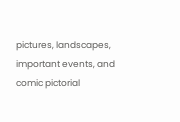pictures, landscapes, important events, and comic pictorial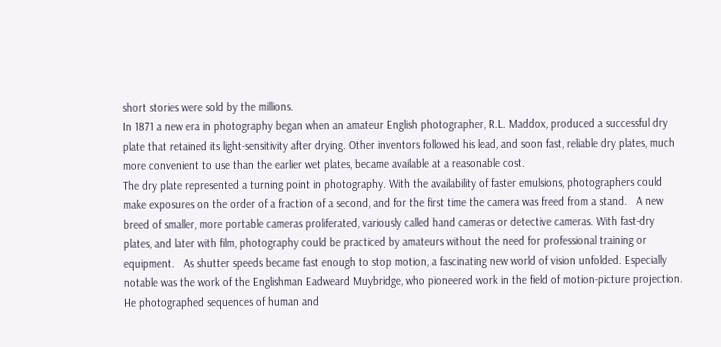short stories were sold by the millions.
In 1871 a new era in photography began when an amateur English photographer, R.L. Maddox, produced a successful dry plate that retained its light-sensitivity after drying. Other inventors followed his lead, and soon fast, reliable dry plates, much more convenient to use than the earlier wet plates, became available at a reasonable cost.
The dry plate represented a turning point in photography. With the availability of faster emulsions, photographers could make exposures on the order of a fraction of a second, and for the first time the camera was freed from a stand.   A new breed of smaller, more portable cameras proliferated, variously called hand cameras or detective cameras. With fast-dry plates, and later with film, photography could be practiced by amateurs without the need for professional training or equipment.   As shutter speeds became fast enough to stop motion, a fascinating new world of vision unfolded. Especially notable was the work of the Englishman Eadweard Muybridge, who pioneered work in the field of motion-picture projection.  He photographed sequences of human and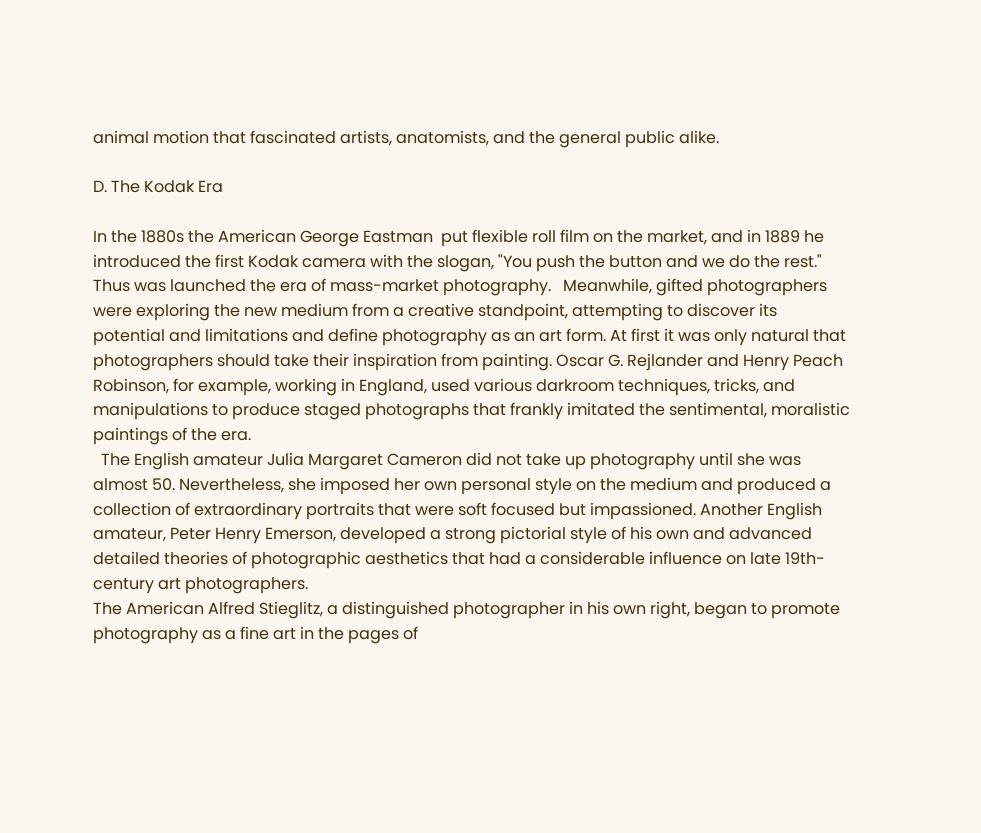animal motion that fascinated artists, anatomists, and the general public alike.

D. The Kodak Era

In the 1880s the American George Eastman  put flexible roll film on the market, and in 1889 he introduced the first Kodak camera with the slogan, "You push the button and we do the rest." Thus was launched the era of mass-market photography.   Meanwhile, gifted photographers were exploring the new medium from a creative standpoint, attempting to discover its potential and limitations and define photography as an art form. At first it was only natural that photographers should take their inspiration from painting. Oscar G. Rejlander and Henry Peach Robinson, for example, working in England, used various darkroom techniques, tricks, and manipulations to produce staged photographs that frankly imitated the sentimental, moralistic paintings of the era.
  The English amateur Julia Margaret Cameron did not take up photography until she was almost 50. Nevertheless, she imposed her own personal style on the medium and produced a collection of extraordinary portraits that were soft focused but impassioned. Another English amateur, Peter Henry Emerson, developed a strong pictorial style of his own and advanced detailed theories of photographic aesthetics that had a considerable influence on late 19th-century art photographers.
The American Alfred Stieglitz, a distinguished photographer in his own right, began to promote photography as a fine art in the pages of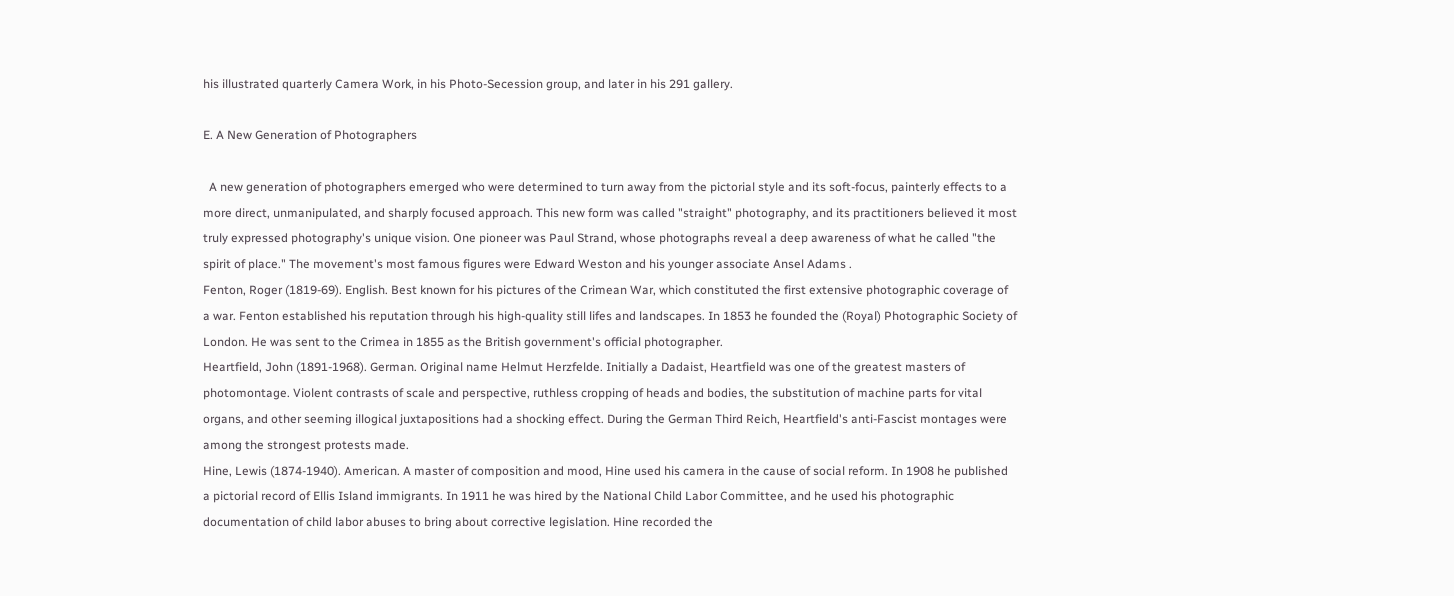his illustrated quarterly Camera Work, in his Photo-Secession group, and later in his 291 gallery.

E. A New Generation of Photographers

  A new generation of photographers emerged who were determined to turn away from the pictorial style and its soft-focus, painterly effects to a more direct, unmanipulated, and sharply focused approach. This new form was called "straight" photography, and its practitioners believed it most truly expressed photography's unique vision. One pioneer was Paul Strand, whose photographs reveal a deep awareness of what he called "the spirit of place." The movement's most famous figures were Edward Weston and his younger associate Ansel Adams .
Fenton, Roger (1819-69). English. Best known for his pictures of the Crimean War, which constituted the first extensive photographic coverage of a war. Fenton established his reputation through his high-quality still lifes and landscapes. In 1853 he founded the (Royal) Photographic Society of London. He was sent to the Crimea in 1855 as the British government's official photographer.
Heartfield, John (1891-1968). German. Original name Helmut Herzfelde. Initially a Dadaist, Heartfield was one of the greatest masters of photomontage. Violent contrasts of scale and perspective, ruthless cropping of heads and bodies, the substitution of machine parts for vital organs, and other seeming illogical juxtapositions had a shocking effect. During the German Third Reich, Heartfield's anti-Fascist montages were among the strongest protests made.
Hine, Lewis (1874-1940). American. A master of composition and mood, Hine used his camera in the cause of social reform. In 1908 he published a pictorial record of Ellis Island immigrants. In 1911 he was hired by the National Child Labor Committee, and he used his photographic documentation of child labor abuses to bring about corrective legislation. Hine recorded the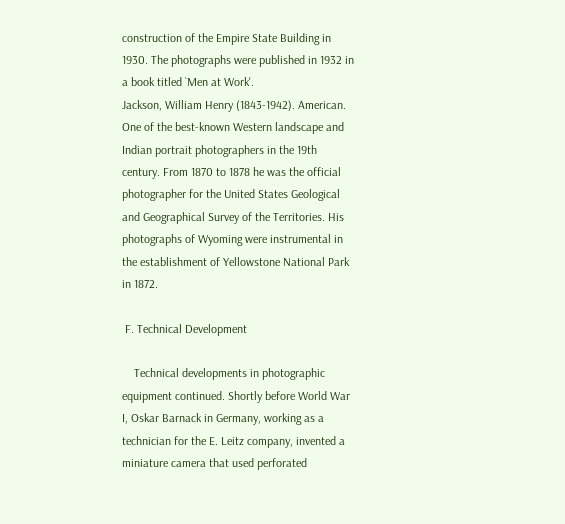construction of the Empire State Building in 1930. The photographs were published in 1932 in a book titled `Men at Work'.
Jackson, William Henry (1843-1942). American. One of the best-known Western landscape and Indian portrait photographers in the 19th century. From 1870 to 1878 he was the official photographer for the United States Geological and Geographical Survey of the Territories. His photographs of Wyoming were instrumental in the establishment of Yellowstone National Park in 1872.

 F. Technical Development

    Technical developments in photographic equipment continued. Shortly before World War I, Oskar Barnack in Germany, working as a technician for the E. Leitz company, invented a miniature camera that used perforated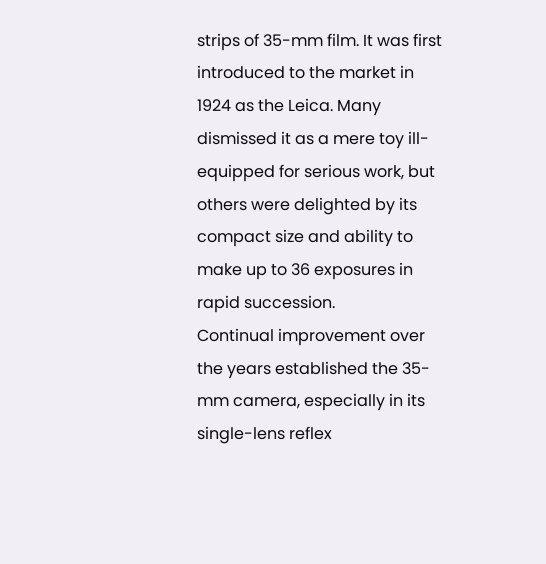strips of 35-mm film. It was first introduced to the market in 1924 as the Leica. Many dismissed it as a mere toy ill-equipped for serious work, but others were delighted by its compact size and ability to make up to 36 exposures in rapid succession.
Continual improvement over the years established the 35-mm camera, especially in its single-lens reflex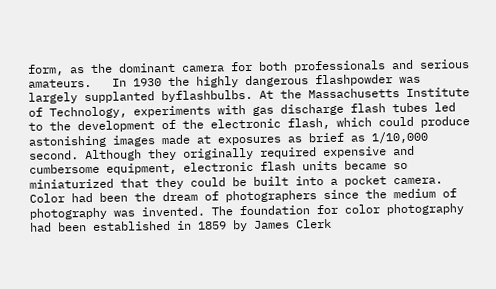form, as the dominant camera for both professionals and serious amateurs.   In 1930 the highly dangerous flashpowder was largely supplanted byflashbulbs. At the Massachusetts Institute of Technology, experiments with gas discharge flash tubes led to the development of the electronic flash, which could produce astonishing images made at exposures as brief as 1/10,000 second. Although they originally required expensive and cumbersome equipment, electronic flash units became so miniaturized that they could be built into a pocket camera.
Color had been the dream of photographers since the medium of photography was invented. The foundation for color photography had been established in 1859 by James Clerk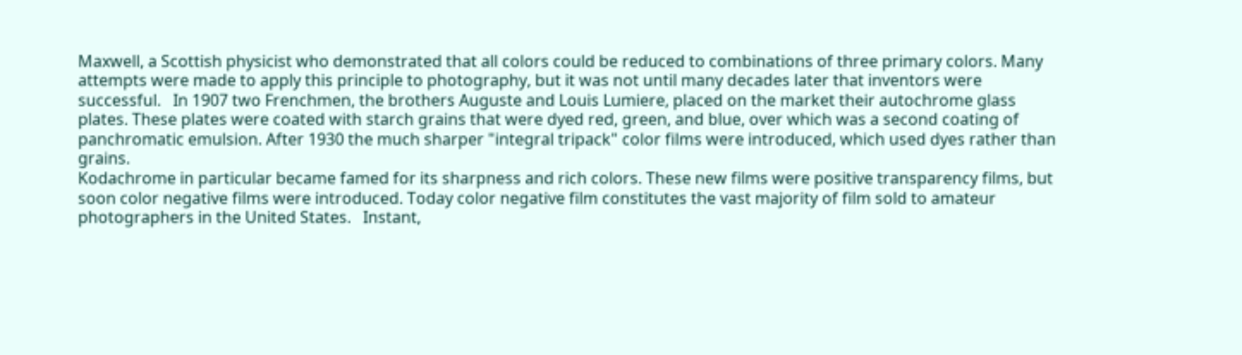Maxwell, a Scottish physicist who demonstrated that all colors could be reduced to combinations of three primary colors. Many attempts were made to apply this principle to photography, but it was not until many decades later that inventors were successful.   In 1907 two Frenchmen, the brothers Auguste and Louis Lumiere, placed on the market their autochrome glass plates. These plates were coated with starch grains that were dyed red, green, and blue, over which was a second coating of panchromatic emulsion. After 1930 the much sharper "integral tripack" color films were introduced, which used dyes rather than grains.
Kodachrome in particular became famed for its sharpness and rich colors. These new films were positive transparency films, but soon color negative films were introduced. Today color negative film constitutes the vast majority of film sold to amateur photographers in the United States.   Instant,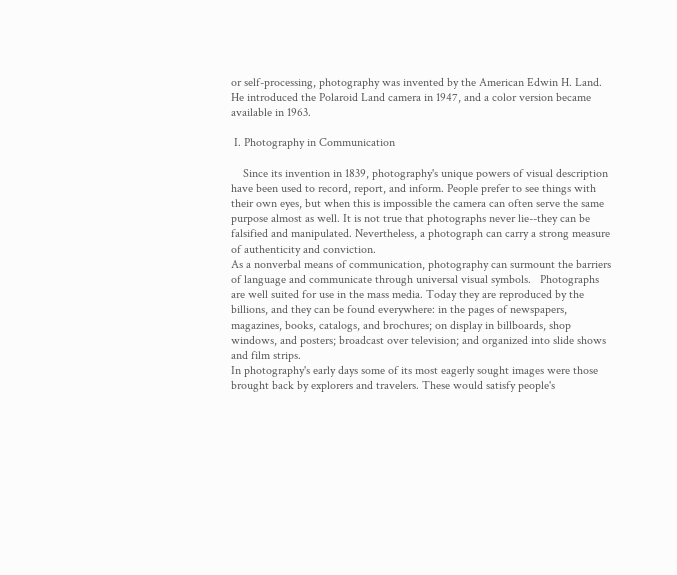or self-processing, photography was invented by the American Edwin H. Land. He introduced the Polaroid Land camera in 1947, and a color version became available in 1963.

 I. Photography in Communication

    Since its invention in 1839, photography's unique powers of visual description have been used to record, report, and inform. People prefer to see things with their own eyes, but when this is impossible the camera can often serve the same purpose almost as well. It is not true that photographs never lie--they can be falsified and manipulated. Nevertheless, a photograph can carry a strong measure of authenticity and conviction.
As a nonverbal means of communication, photography can surmount the barriers of language and communicate through universal visual symbols.   Photographs are well suited for use in the mass media. Today they are reproduced by the billions, and they can be found everywhere: in the pages of newspapers, magazines, books, catalogs, and brochures; on display in billboards, shop windows, and posters; broadcast over television; and organized into slide shows and film strips.
In photography's early days some of its most eagerly sought images were those brought back by explorers and travelers. These would satisfy people's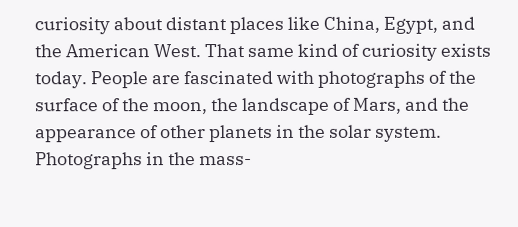curiosity about distant places like China, Egypt, and the American West. That same kind of curiosity exists today. People are fascinated with photographs of the surface of the moon, the landscape of Mars, and the appearance of other planets in the solar system.
Photographs in the mass-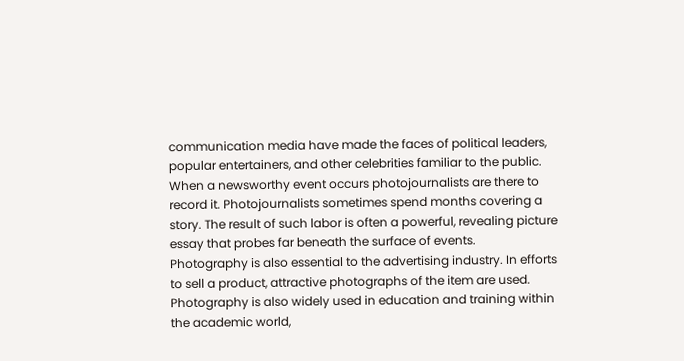communication media have made the faces of political leaders, popular entertainers, and other celebrities familiar to the public. When a newsworthy event occurs photojournalists are there to record it. Photojournalists sometimes spend months covering a story. The result of such labor is often a powerful, revealing picture essay that probes far beneath the surface of events.
Photography is also essential to the advertising industry. In efforts to sell a product, attractive photographs of the item are used. Photography is also widely used in education and training within the academic world,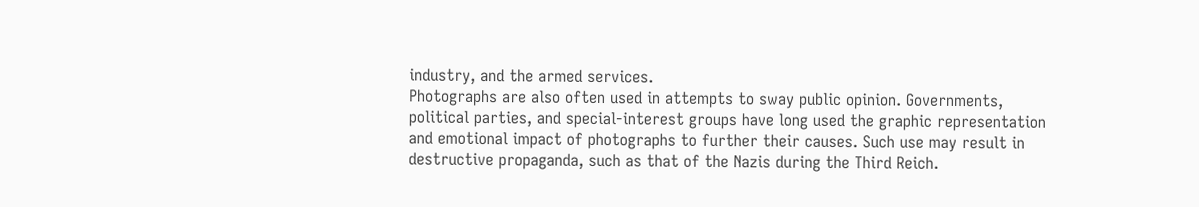industry, and the armed services.
Photographs are also often used in attempts to sway public opinion. Governments, political parties, and special-interest groups have long used the graphic representation and emotional impact of photographs to further their causes. Such use may result in destructive propaganda, such as that of the Nazis during the Third Reich.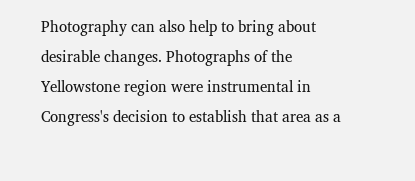Photography can also help to bring about desirable changes. Photographs of the Yellowstone region were instrumental in Congress's decision to establish that area as a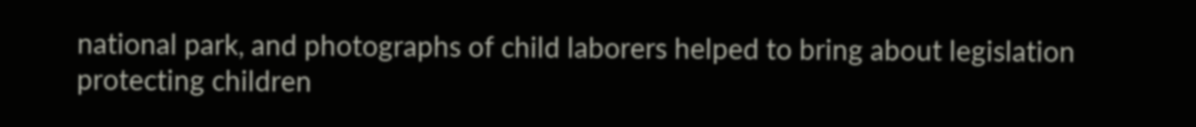national park, and photographs of child laborers helped to bring about legislation protecting children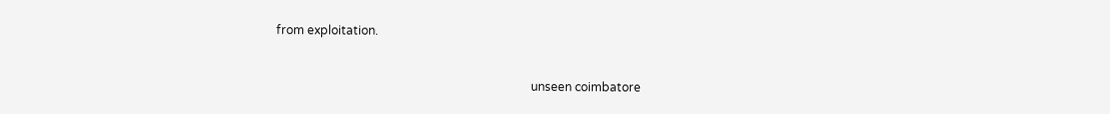from exploitation.


                                                                                     unseen coimbatore